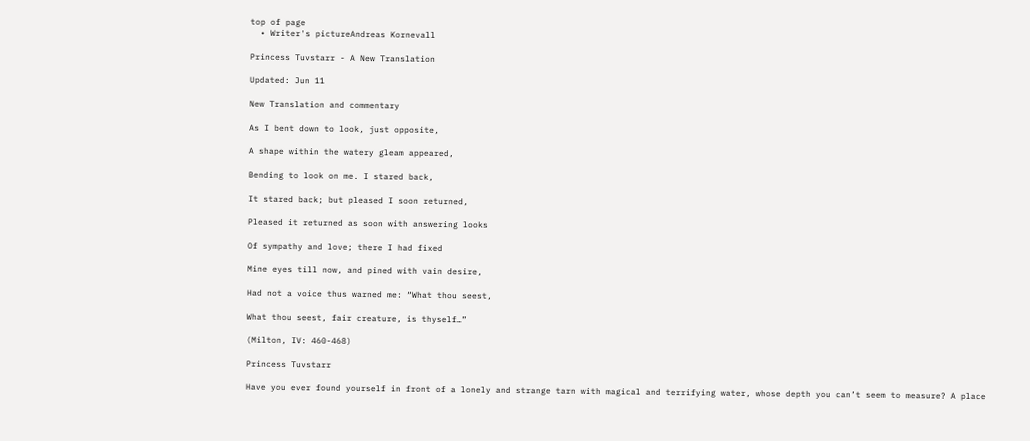top of page
  • Writer's pictureAndreas Kornevall

Princess Tuvstarr - A New Translation

Updated: Jun 11

New Translation and commentary

As I bent down to look, just opposite,

A shape within the watery gleam appeared,

Bending to look on me. I stared back,

It stared back; but pleased I soon returned,

Pleased it returned as soon with answering looks

Of sympathy and love; there I had fixed

Mine eyes till now, and pined with vain desire,

Had not a voice thus warned me: “What thou seest,

What thou seest, fair creature, is thyself…”

(Milton, IV: 460-468)

Princess Tuvstarr

Have you ever found yourself in front of a lonely and strange tarn with magical and terrifying water, whose depth you can’t seem to measure? A place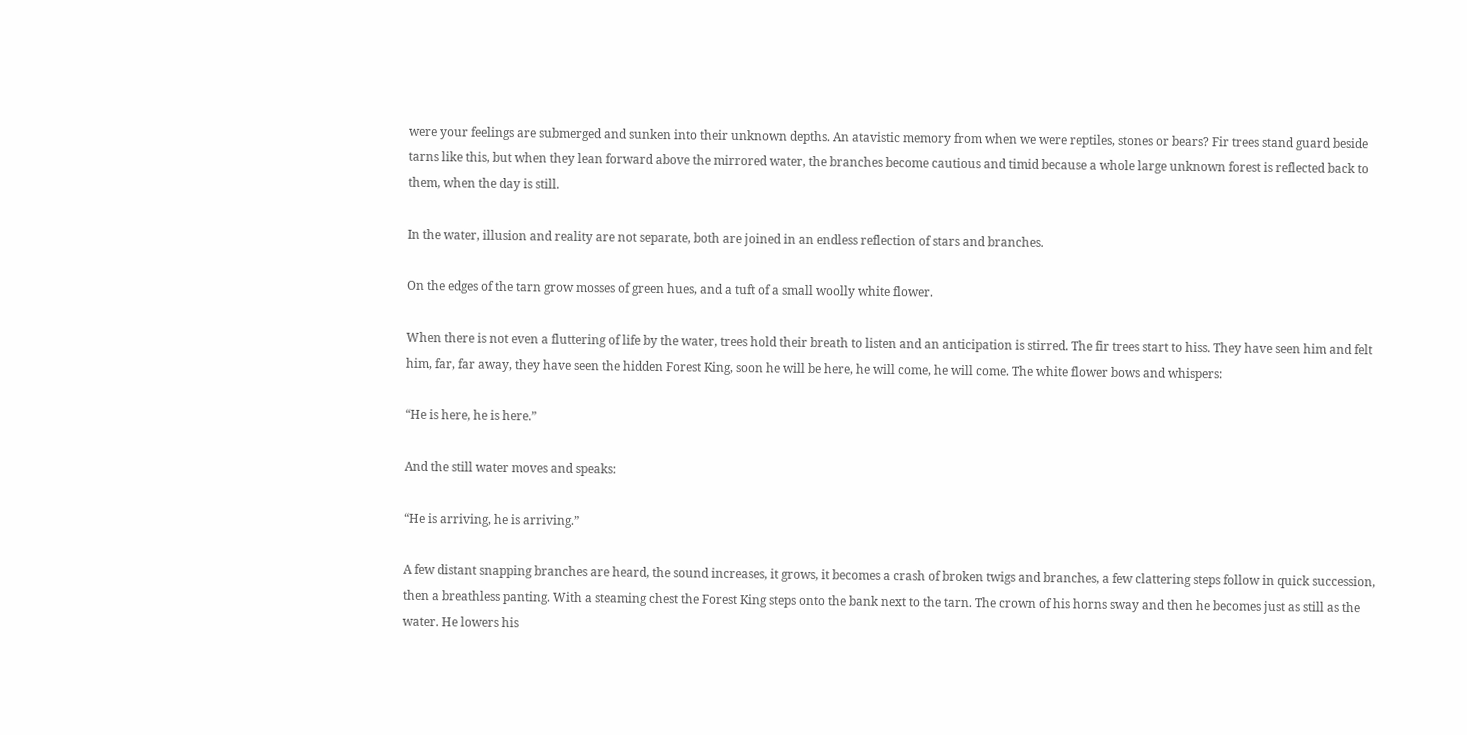were your feelings are submerged and sunken into their unknown depths. An atavistic memory from when we were reptiles, stones or bears? Fir trees stand guard beside tarns like this, but when they lean forward above the mirrored water, the branches become cautious and timid because a whole large unknown forest is reflected back to them, when the day is still.

In the water, illusion and reality are not separate, both are joined in an endless reflection of stars and branches.

On the edges of the tarn grow mosses of green hues, and a tuft of a small woolly white flower.

When there is not even a fluttering of life by the water, trees hold their breath to listen and an anticipation is stirred. The fir trees start to hiss. They have seen him and felt him, far, far away, they have seen the hidden Forest King, soon he will be here, he will come, he will come. The white flower bows and whispers:

“He is here, he is here.”

And the still water moves and speaks:

“He is arriving, he is arriving.”

A few distant snapping branches are heard, the sound increases, it grows, it becomes a crash of broken twigs and branches, a few clattering steps follow in quick succession, then a breathless panting. With a steaming chest the Forest King steps onto the bank next to the tarn. The crown of his horns sway and then he becomes just as still as the water. He lowers his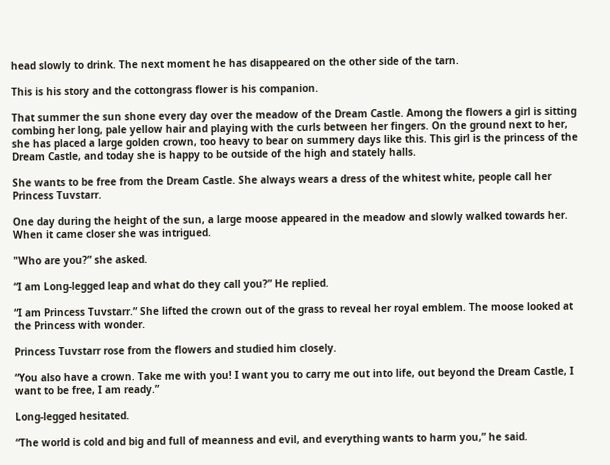head slowly to drink. The next moment he has disappeared on the other side of the tarn.

This is his story and the cottongrass flower is his companion.

That summer the sun shone every day over the meadow of the Dream Castle. Among the flowers a girl is sitting combing her long, pale yellow hair and playing with the curls between her fingers. On the ground next to her, she has placed a large golden crown, too heavy to bear on summery days like this. This girl is the princess of the Dream Castle, and today she is happy to be outside of the high and stately halls.

She wants to be free from the Dream Castle. She always wears a dress of the whitest white, people call her Princess Tuvstarr.

One day during the height of the sun, a large moose appeared in the meadow and slowly walked towards her. When it came closer she was intrigued.

"Who are you?” she asked.

“I am Long-legged leap and what do they call you?” He replied.

“I am Princess Tuvstarr.” She lifted the crown out of the grass to reveal her royal emblem. The moose looked at the Princess with wonder.

Princess Tuvstarr rose from the flowers and studied him closely.

“You also have a crown. Take me with you! I want you to carry me out into life, out beyond the Dream Castle, I want to be free, I am ready.”

Long-legged hesitated.

“The world is cold and big and full of meanness and evil, and everything wants to harm you,” he said.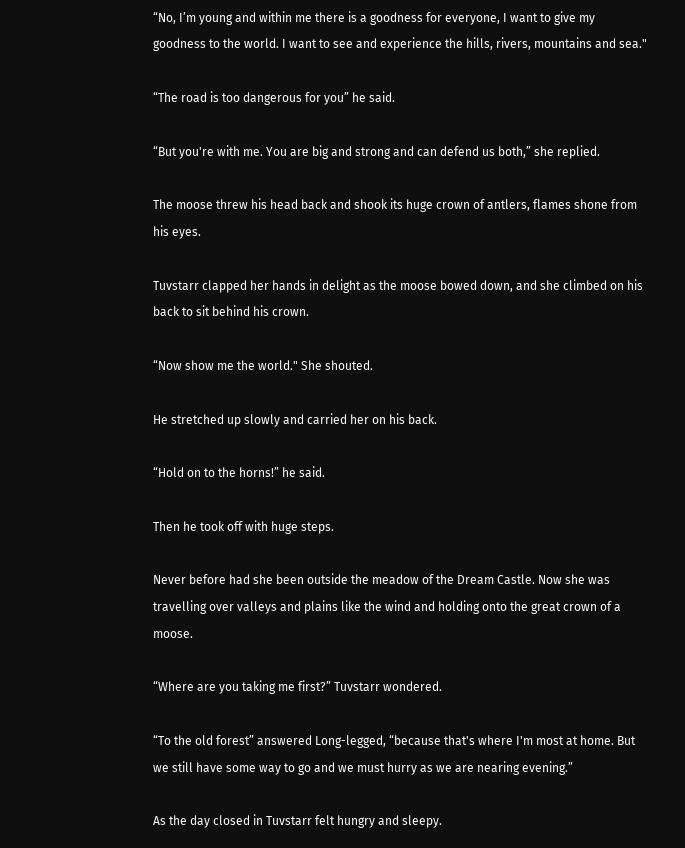“No, I’m young and within me there is a goodness for everyone, I want to give my goodness to the world. I want to see and experience the hills, rivers, mountains and sea."

“The road is too dangerous for you” he said.

“But you're with me. You are big and strong and can defend us both,” she replied.

The moose threw his head back and shook its huge crown of antlers, flames shone from his eyes.

Tuvstarr clapped her hands in delight as the moose bowed down, and she climbed on his back to sit behind his crown.

“Now show me the world." She shouted.

He stretched up slowly and carried her on his back.

“Hold on to the horns!” he said.

Then he took off with huge steps.

Never before had she been outside the meadow of the Dream Castle. Now she was travelling over valleys and plains like the wind and holding onto the great crown of a moose.

“Where are you taking me first?” Tuvstarr wondered.

“To the old forest” answered Long-legged, “because that's where I'm most at home. But we still have some way to go and we must hurry as we are nearing evening.”

As the day closed in Tuvstarr felt hungry and sleepy.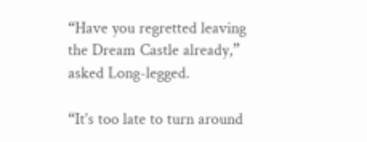“Have you regretted leaving the Dream Castle already,” asked Long-legged.

“It's too late to turn around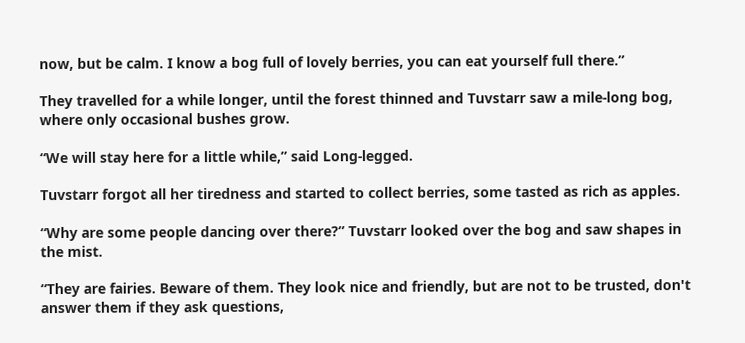now, but be calm. I know a bog full of lovely berries, you can eat yourself full there.”

They travelled for a while longer, until the forest thinned and Tuvstarr saw a mile-long bog, where only occasional bushes grow.

“We will stay here for a little while,” said Long-legged.

Tuvstarr forgot all her tiredness and started to collect berries, some tasted as rich as apples.

“Why are some people dancing over there?” Tuvstarr looked over the bog and saw shapes in the mist.

“They are fairies. Beware of them. They look nice and friendly, but are not to be trusted, don't answer them if they ask questions,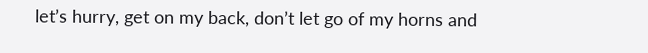let’s hurry, get on my back, don’t let go of my horns and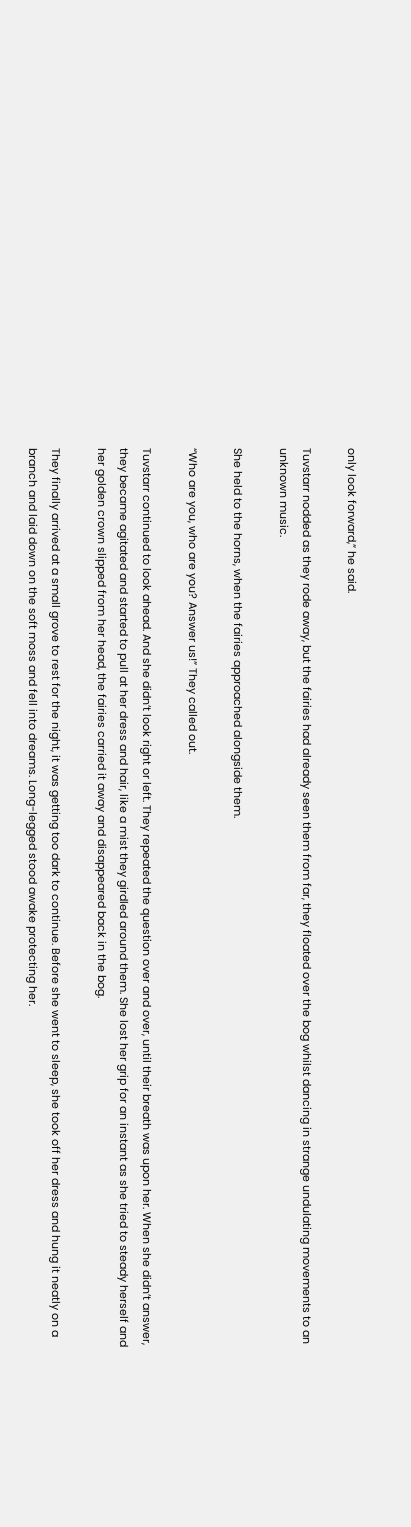only look forward,” he said.

Tuvstarr nodded as they rode away, but the fairies had already seen them from far, they floated over the bog whilst dancing in strange undulating movements to an unknown music.

She held to the horns, when the fairies approached alongside them.

“Who are you, who are you? Answer us!” They called out.

Tuvstarr continued to look ahead. And she didn’t look right or left. They repeated the question over and over, until their breath was upon her. When she didn’t answer, they became agitated and started to pull at her dress and hair, like a mist they girdled around them. She lost her grip for an instant as she tried to steady herself and her golden crown slipped from her head, the fairies carried it away and disappeared back in the bog.

They finally arrived at a small grove to rest for the night, it was getting too dark to continue. Before she went to sleep, she took off her dress and hung it neatly on a branch and laid down on the soft moss and fell into dreams. Long-legged stood awake protecting her.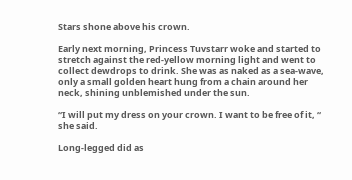Stars shone above his crown.

Early next morning, Princess Tuvstarr woke and started to stretch against the red-yellow morning light and went to collect dewdrops to drink. She was as naked as a sea-wave, only a small golden heart hung from a chain around her neck, shining unblemished under the sun.

“I will put my dress on your crown. I want to be free of it, “ she said.

Long-legged did as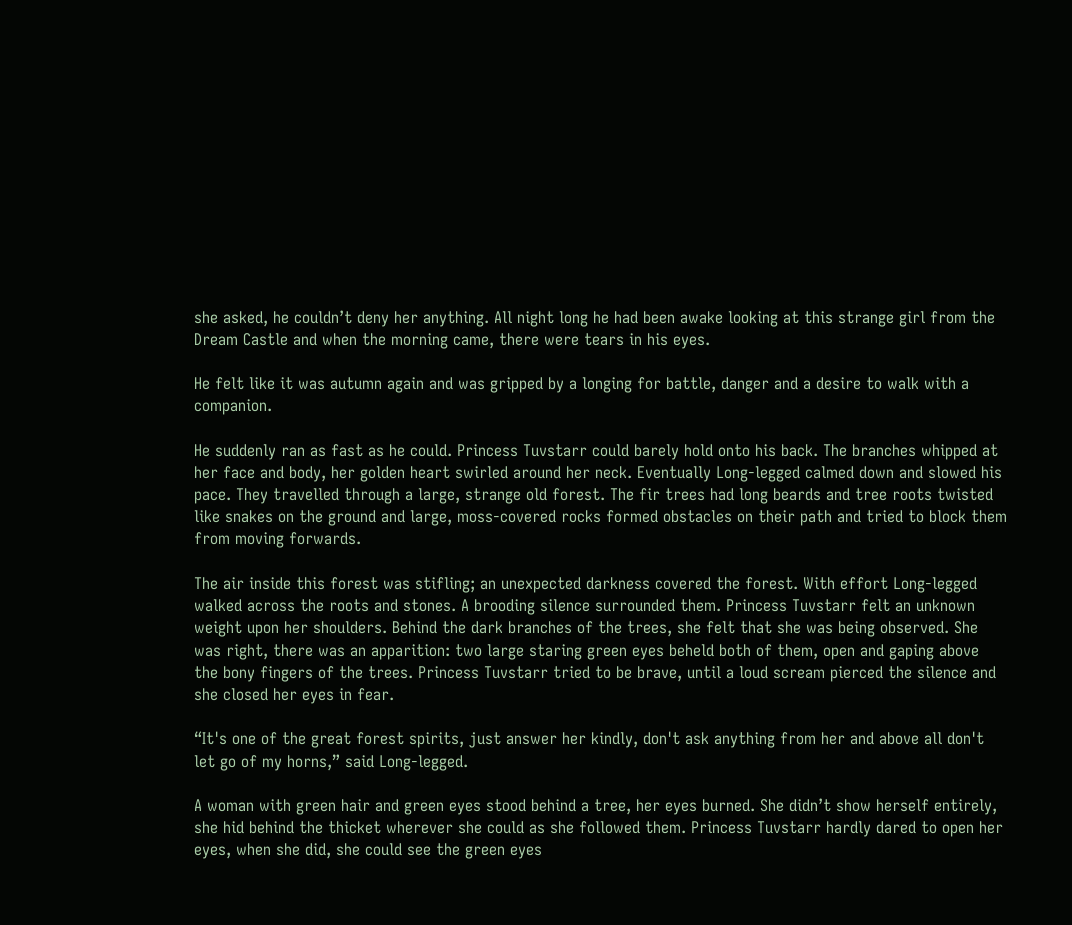she asked, he couldn’t deny her anything. All night long he had been awake looking at this strange girl from the Dream Castle and when the morning came, there were tears in his eyes.

He felt like it was autumn again and was gripped by a longing for battle, danger and a desire to walk with a companion.

He suddenly ran as fast as he could. Princess Tuvstarr could barely hold onto his back. The branches whipped at her face and body, her golden heart swirled around her neck. Eventually Long-legged calmed down and slowed his pace. They travelled through a large, strange old forest. The fir trees had long beards and tree roots twisted like snakes on the ground and large, moss-covered rocks formed obstacles on their path and tried to block them from moving forwards.

The air inside this forest was stifling; an unexpected darkness covered the forest. With effort Long-legged walked across the roots and stones. A brooding silence surrounded them. Princess Tuvstarr felt an unknown weight upon her shoulders. Behind the dark branches of the trees, she felt that she was being observed. She was right, there was an apparition: two large staring green eyes beheld both of them, open and gaping above the bony fingers of the trees. Princess Tuvstarr tried to be brave, until a loud scream pierced the silence and she closed her eyes in fear.

“It's one of the great forest spirits, just answer her kindly, don't ask anything from her and above all don't let go of my horns,” said Long-legged.

A woman with green hair and green eyes stood behind a tree, her eyes burned. She didn’t show herself entirely, she hid behind the thicket wherever she could as she followed them. Princess Tuvstarr hardly dared to open her eyes, when she did, she could see the green eyes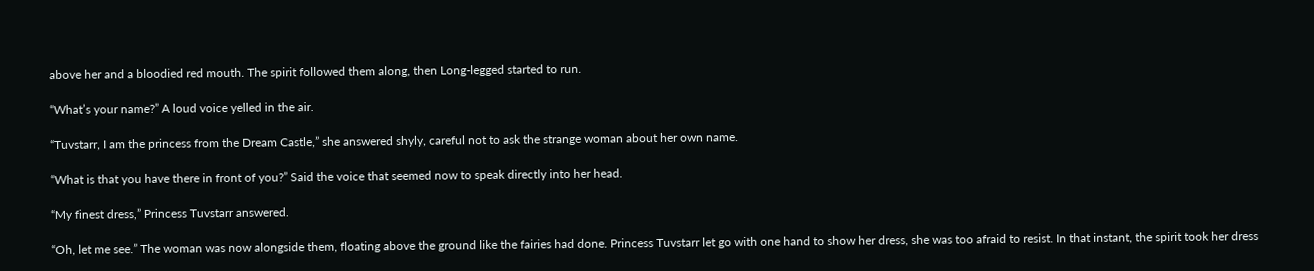above her and a bloodied red mouth. The spirit followed them along, then Long-legged started to run.

“What’s your name?” A loud voice yelled in the air.

“Tuvstarr, I am the princess from the Dream Castle,” she answered shyly, careful not to ask the strange woman about her own name.

“What is that you have there in front of you?” Said the voice that seemed now to speak directly into her head.

“My finest dress,” Princess Tuvstarr answered.

“Oh, let me see.” The woman was now alongside them, floating above the ground like the fairies had done. Princess Tuvstarr let go with one hand to show her dress, she was too afraid to resist. In that instant, the spirit took her dress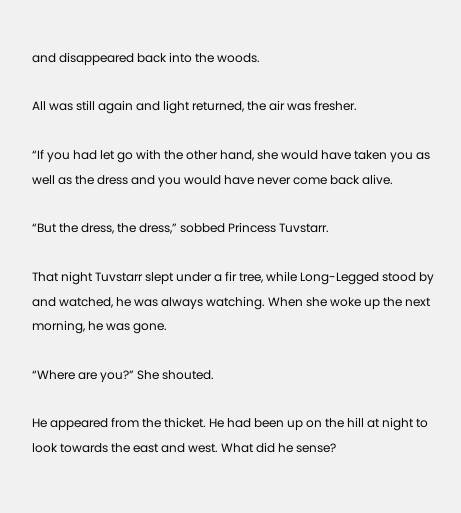and disappeared back into the woods.

All was still again and light returned, the air was fresher.

“If you had let go with the other hand, she would have taken you as well as the dress and you would have never come back alive.

“But the dress, the dress,” sobbed Princess Tuvstarr.

That night Tuvstarr slept under a fir tree, while Long-Legged stood by and watched, he was always watching. When she woke up the next morning, he was gone.

“Where are you?” She shouted.

He appeared from the thicket. He had been up on the hill at night to look towards the east and west. What did he sense?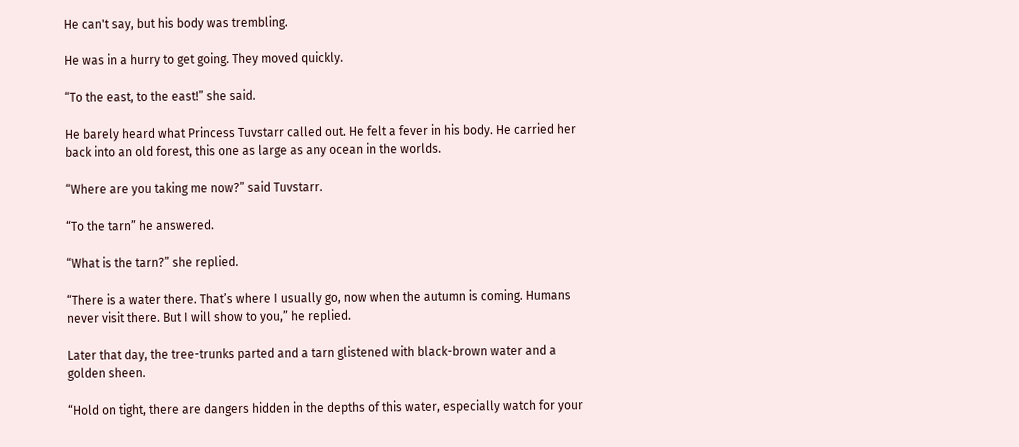He can't say, but his body was trembling.

He was in a hurry to get going. They moved quickly.

“To the east, to the east!” she said.

He barely heard what Princess Tuvstarr called out. He felt a fever in his body. He carried her back into an old forest, this one as large as any ocean in the worlds.

“Where are you taking me now?” said Tuvstarr.

“To the tarn” he answered.

“What is the tarn?” she replied.

“There is a water there. That’s where I usually go, now when the autumn is coming. Humans never visit there. But I will show to you,” he replied.

Later that day, the tree-trunks parted and a tarn glistened with black-brown water and a golden sheen.

“Hold on tight, there are dangers hidden in the depths of this water, especially watch for your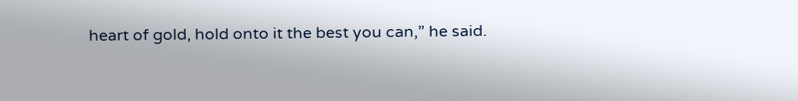heart of gold, hold onto it the best you can,” he said.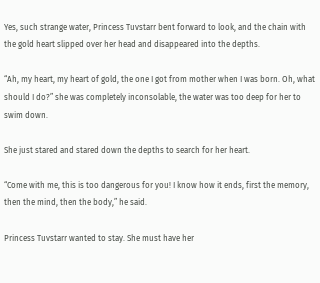Yes, such strange water, Princess Tuvstarr bent forward to look, and the chain with the gold heart slipped over her head and disappeared into the depths.

“Ah, my heart, my heart of gold, the one I got from mother when I was born. Oh, what should I do?” she was completely inconsolable, the water was too deep for her to swim down.

She just stared and stared down the depths to search for her heart.

“Come with me, this is too dangerous for you! I know how it ends, first the memory, then the mind, then the body,” he said.

Princess Tuvstarr wanted to stay. She must have her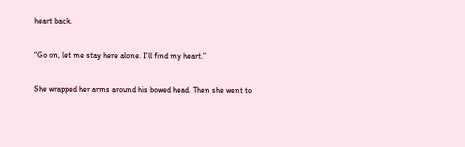heart back.

“Go on, let me stay here alone. I'll find my heart.”

She wrapped her arms around his bowed head. Then she went to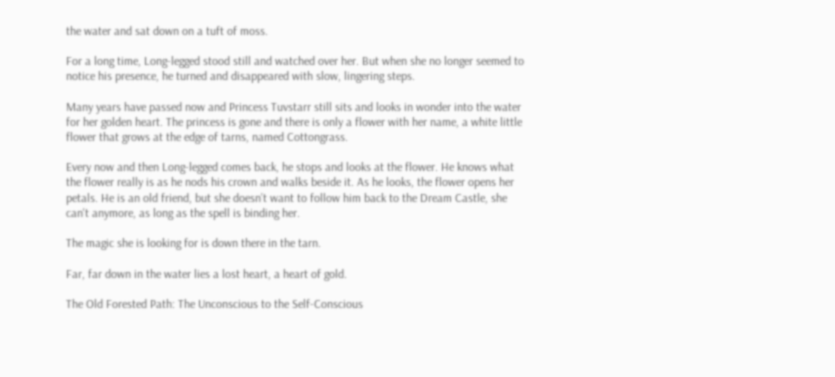the water and sat down on a tuft of moss.

For a long time, Long-legged stood still and watched over her. But when she no longer seemed to notice his presence, he turned and disappeared with slow, lingering steps.

Many years have passed now and Princess Tuvstarr still sits and looks in wonder into the water for her golden heart. The princess is gone and there is only a flower with her name, a white little flower that grows at the edge of tarns, named Cottongrass.

Every now and then Long-legged comes back, he stops and looks at the flower. He knows what the flower really is as he nods his crown and walks beside it. As he looks, the flower opens her petals. He is an old friend, but she doesn’t want to follow him back to the Dream Castle, she can't anymore, as long as the spell is binding her.

The magic she is looking for is down there in the tarn.

Far, far down in the water lies a lost heart, a heart of gold.

The Old Forested Path: The Unconscious to the Self-Conscious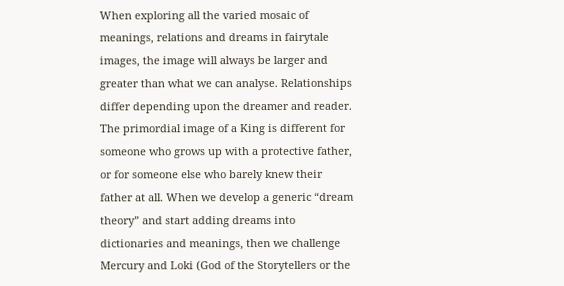When exploring all the varied mosaic of meanings, relations and dreams in fairytale images, the image will always be larger and greater than what we can analyse. Relationships differ depending upon the dreamer and reader. The primordial image of a King is different for someone who grows up with a protective father, or for someone else who barely knew their father at all. When we develop a generic “dream theory” and start adding dreams into dictionaries and meanings, then we challenge Mercury and Loki (God of the Storytellers or the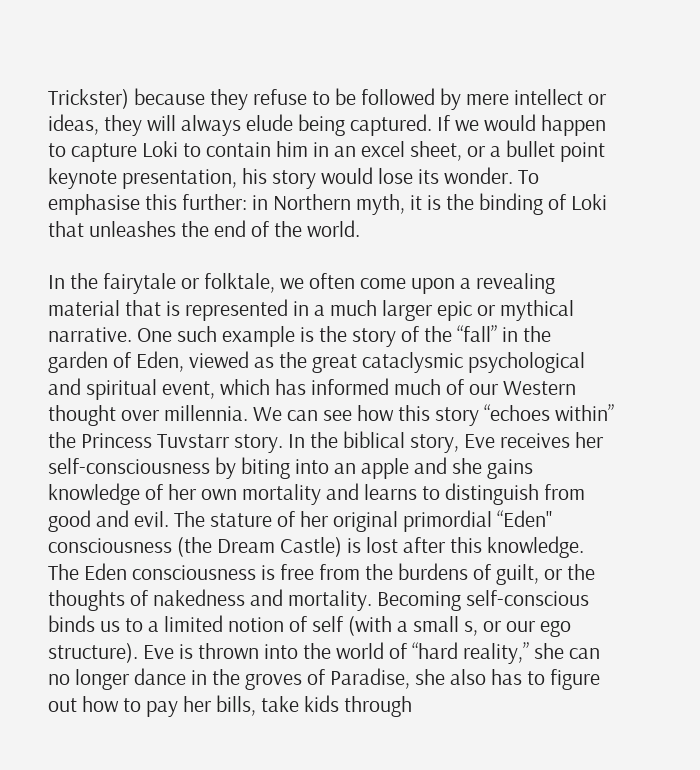Trickster) because they refuse to be followed by mere intellect or ideas, they will always elude being captured. If we would happen to capture Loki to contain him in an excel sheet, or a bullet point keynote presentation, his story would lose its wonder. To emphasise this further: in Northern myth, it is the binding of Loki that unleashes the end of the world.

In the fairytale or folktale, we often come upon a revealing material that is represented in a much larger epic or mythical narrative. One such example is the story of the “fall” in the garden of Eden, viewed as the great cataclysmic psychological and spiritual event, which has informed much of our Western thought over millennia. We can see how this story “echoes within” the Princess Tuvstarr story. In the biblical story, Eve receives her self-consciousness by biting into an apple and she gains knowledge of her own mortality and learns to distinguish from good and evil. The stature of her original primordial “Eden" consciousness (the Dream Castle) is lost after this knowledge. The Eden consciousness is free from the burdens of guilt, or the thoughts of nakedness and mortality. Becoming self-conscious binds us to a limited notion of self (with a small s, or our ego structure). Eve is thrown into the world of “hard reality,” she can no longer dance in the groves of Paradise, she also has to figure out how to pay her bills, take kids through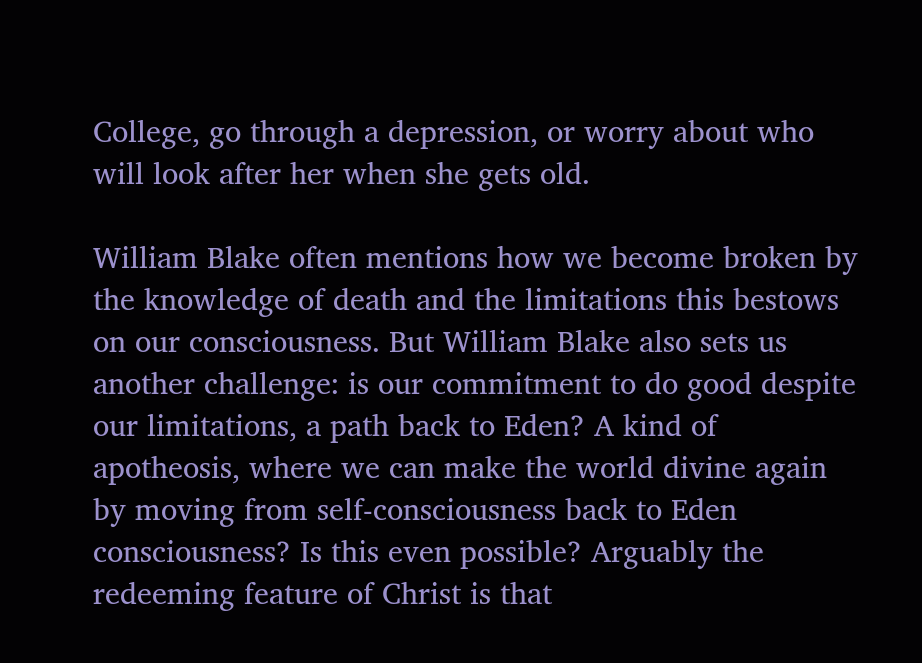College, go through a depression, or worry about who will look after her when she gets old.

William Blake often mentions how we become broken by the knowledge of death and the limitations this bestows on our consciousness. But William Blake also sets us another challenge: is our commitment to do good despite our limitations, a path back to Eden? A kind of apotheosis, where we can make the world divine again by moving from self-consciousness back to Eden consciousness? Is this even possible? Arguably the redeeming feature of Christ is that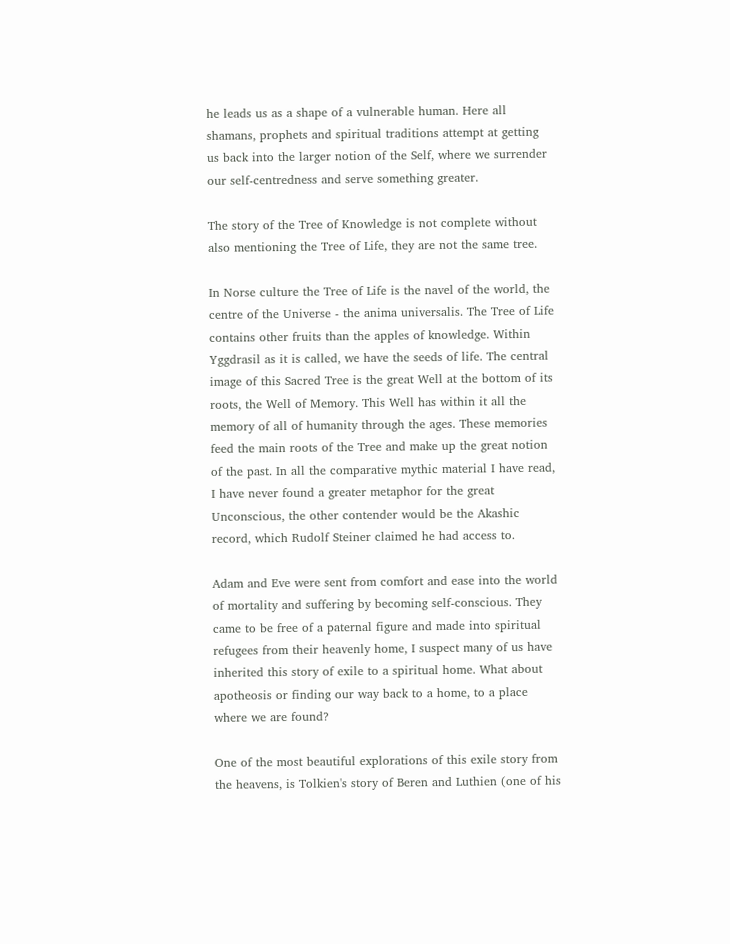he leads us as a shape of a vulnerable human. Here all shamans, prophets and spiritual traditions attempt at getting us back into the larger notion of the Self, where we surrender our self-centredness and serve something greater.

The story of the Tree of Knowledge is not complete without also mentioning the Tree of Life, they are not the same tree.

In Norse culture the Tree of Life is the navel of the world, the centre of the Universe - the anima universalis. The Tree of Life contains other fruits than the apples of knowledge. Within Yggdrasil as it is called, we have the seeds of life. The central image of this Sacred Tree is the great Well at the bottom of its roots, the Well of Memory. This Well has within it all the memory of all of humanity through the ages. These memories feed the main roots of the Tree and make up the great notion of the past. In all the comparative mythic material I have read, I have never found a greater metaphor for the great Unconscious, the other contender would be the Akashic record, which Rudolf Steiner claimed he had access to.

Adam and Eve were sent from comfort and ease into the world of mortality and suffering by becoming self-conscious. They came to be free of a paternal figure and made into spiritual refugees from their heavenly home, I suspect many of us have inherited this story of exile to a spiritual home. What about apotheosis or finding our way back to a home, to a place where we are found?

One of the most beautiful explorations of this exile story from the heavens, is Tolkien's story of Beren and Luthien (one of his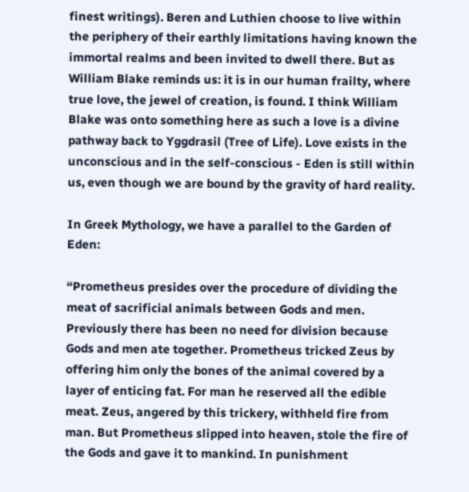finest writings). Beren and Luthien choose to live within the periphery of their earthly limitations having known the immortal realms and been invited to dwell there. But as William Blake reminds us: it is in our human frailty, where true love, the jewel of creation, is found. I think William Blake was onto something here as such a love is a divine pathway back to Yggdrasil (Tree of Life). Love exists in the unconscious and in the self-conscious - Eden is still within us, even though we are bound by the gravity of hard reality.

In Greek Mythology, we have a parallel to the Garden of Eden:

“Prometheus presides over the procedure of dividing the meat of sacrificial animals between Gods and men. Previously there has been no need for division because Gods and men ate together. Prometheus tricked Zeus by offering him only the bones of the animal covered by a layer of enticing fat. For man he reserved all the edible meat. Zeus, angered by this trickery, withheld fire from man. But Prometheus slipped into heaven, stole the fire of the Gods and gave it to mankind. In punishment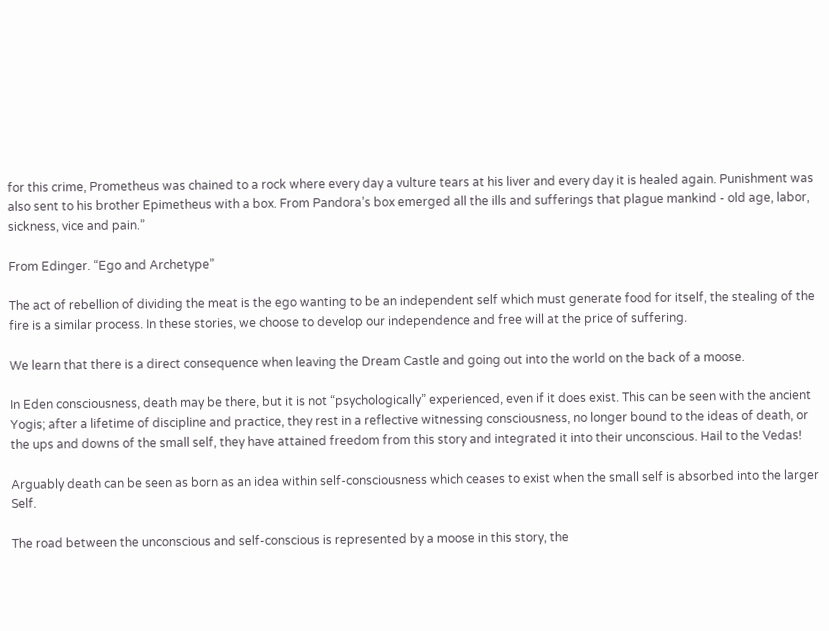for this crime, Prometheus was chained to a rock where every day a vulture tears at his liver and every day it is healed again. Punishment was also sent to his brother Epimetheus with a box. From Pandora’s box emerged all the ills and sufferings that plague mankind - old age, labor, sickness, vice and pain.”

From Edinger. “Ego and Archetype”

The act of rebellion of dividing the meat is the ego wanting to be an independent self which must generate food for itself, the stealing of the fire is a similar process. In these stories, we choose to develop our independence and free will at the price of suffering.

We learn that there is a direct consequence when leaving the Dream Castle and going out into the world on the back of a moose.

In Eden consciousness, death may be there, but it is not “psychologically” experienced, even if it does exist. This can be seen with the ancient Yogis; after a lifetime of discipline and practice, they rest in a reflective witnessing consciousness, no longer bound to the ideas of death, or the ups and downs of the small self, they have attained freedom from this story and integrated it into their unconscious. Hail to the Vedas!

Arguably death can be seen as born as an idea within self-consciousness which ceases to exist when the small self is absorbed into the larger Self.

The road between the unconscious and self-conscious is represented by a moose in this story, the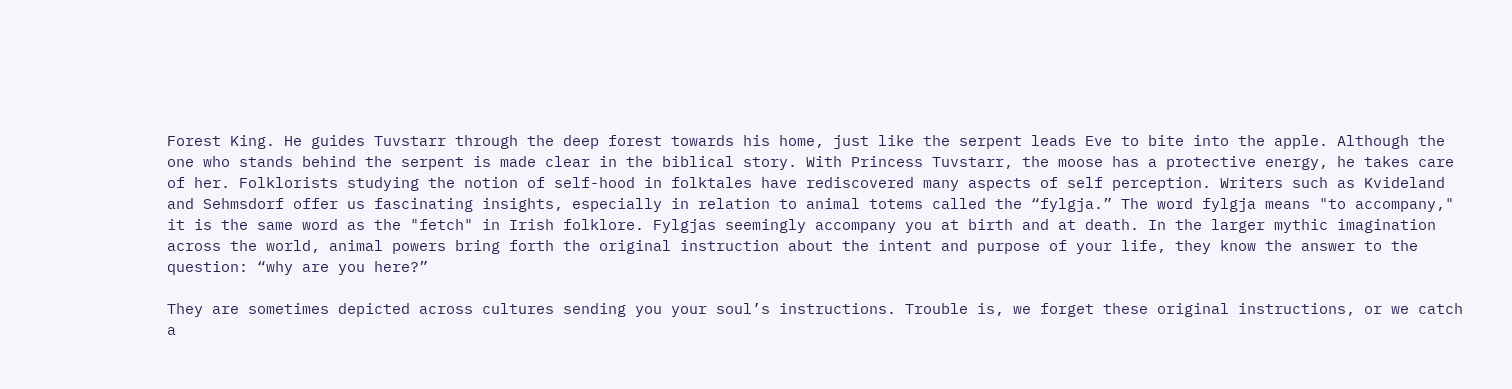Forest King. He guides Tuvstarr through the deep forest towards his home, just like the serpent leads Eve to bite into the apple. Although the one who stands behind the serpent is made clear in the biblical story. With Princess Tuvstarr, the moose has a protective energy, he takes care of her. Folklorists studying the notion of self-hood in folktales have rediscovered many aspects of self perception. Writers such as Kvideland and Sehmsdorf offer us fascinating insights, especially in relation to animal totems called the “fylgja.” The word fylgja means "to accompany," it is the same word as the "fetch" in Irish folklore. Fylgjas seemingly accompany you at birth and at death. In the larger mythic imagination across the world, animal powers bring forth the original instruction about the intent and purpose of your life, they know the answer to the question: “why are you here?”

They are sometimes depicted across cultures sending you your soul’s instructions. Trouble is, we forget these original instructions, or we catch a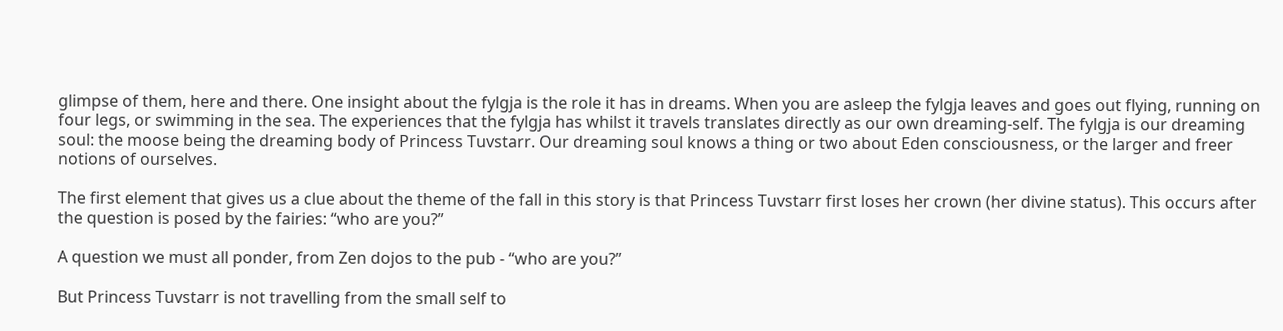glimpse of them, here and there. One insight about the fylgja is the role it has in dreams. When you are asleep the fylgja leaves and goes out flying, running on four legs, or swimming in the sea. The experiences that the fylgja has whilst it travels translates directly as our own dreaming-self. The fylgja is our dreaming soul: the moose being the dreaming body of Princess Tuvstarr. Our dreaming soul knows a thing or two about Eden consciousness, or the larger and freer notions of ourselves.

The first element that gives us a clue about the theme of the fall in this story is that Princess Tuvstarr first loses her crown (her divine status). This occurs after the question is posed by the fairies: “who are you?”

A question we must all ponder, from Zen dojos to the pub - “who are you?”

But Princess Tuvstarr is not travelling from the small self to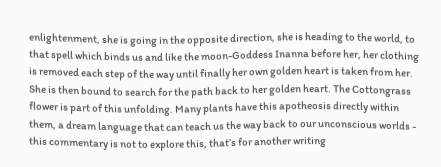enlightenment, she is going in the opposite direction, she is heading to the world, to that spell which binds us and like the moon-Goddess Inanna before her, her clothing is removed each step of the way until finally her own golden heart is taken from her. She is then bound to search for the path back to her golden heart. The Cottongrass flower is part of this unfolding. Many plants have this apotheosis directly within them, a dream language that can teach us the way back to our unconscious worlds - this commentary is not to explore this, that’s for another writing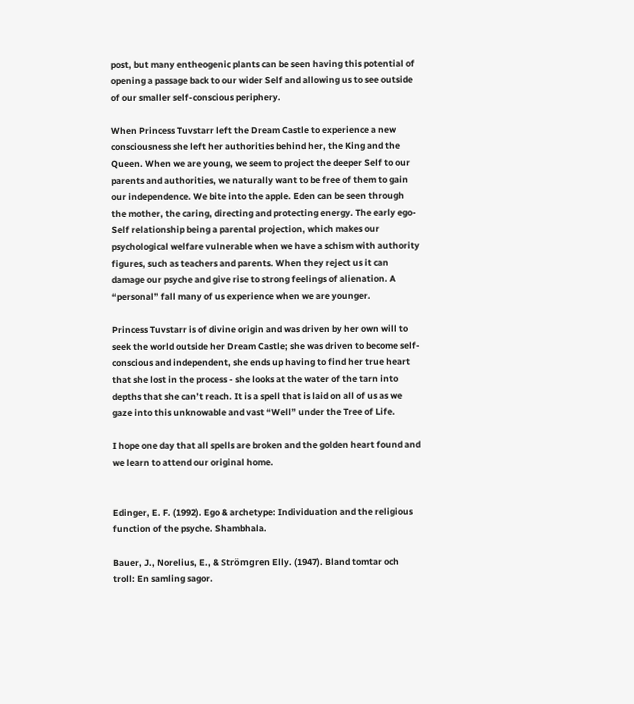post, but many entheogenic plants can be seen having this potential of opening a passage back to our wider Self and allowing us to see outside of our smaller self-conscious periphery.

When Princess Tuvstarr left the Dream Castle to experience a new consciousness she left her authorities behind her, the King and the Queen. When we are young, we seem to project the deeper Self to our parents and authorities, we naturally want to be free of them to gain our independence. We bite into the apple. Eden can be seen through the mother, the caring, directing and protecting energy. The early ego-Self relationship being a parental projection, which makes our psychological welfare vulnerable when we have a schism with authority figures, such as teachers and parents. When they reject us it can damage our psyche and give rise to strong feelings of alienation. A “personal” fall many of us experience when we are younger.

Princess Tuvstarr is of divine origin and was driven by her own will to seek the world outside her Dream Castle; she was driven to become self-conscious and independent, she ends up having to find her true heart that she lost in the process - she looks at the water of the tarn into depths that she can’t reach. It is a spell that is laid on all of us as we gaze into this unknowable and vast “Well” under the Tree of Life.

I hope one day that all spells are broken and the golden heart found and we learn to attend our original home.


Edinger, E. F. (1992). Ego & archetype: Individuation and the religious function of the psyche. Shambhala.

Bauer, J., Norelius, E., & Strömgren Elly. (1947). Bland tomtar och troll: En samling sagor.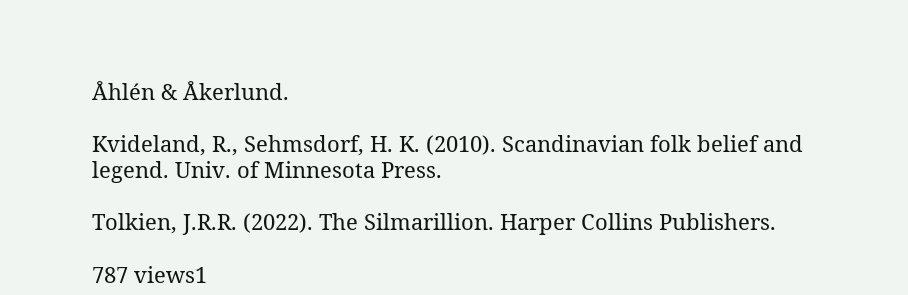Åhlén & Åkerlund.

Kvideland, R., Sehmsdorf, H. K. (2010). Scandinavian folk belief and legend. Univ. of Minnesota Press.

Tolkien, J.R.R. (2022). The Silmarillion. Harper Collins Publishers.

787 views1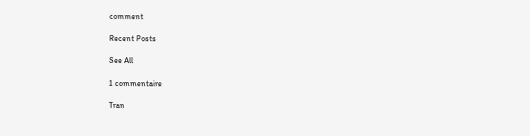comment

Recent Posts

See All

1 commentaire

Tran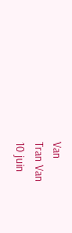Van
Tran Van
10 juin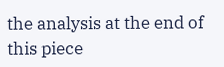the analysis at the end of this piece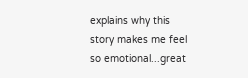explains why this story makes me feel so emotional...great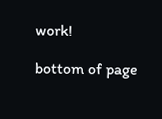work!

bottom of page